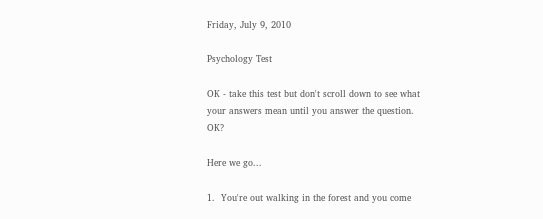Friday, July 9, 2010

Psychology Test

OK - take this test but don't scroll down to see what your answers mean until you answer the question. OK?

Here we go...

1.  You're out walking in the forest and you come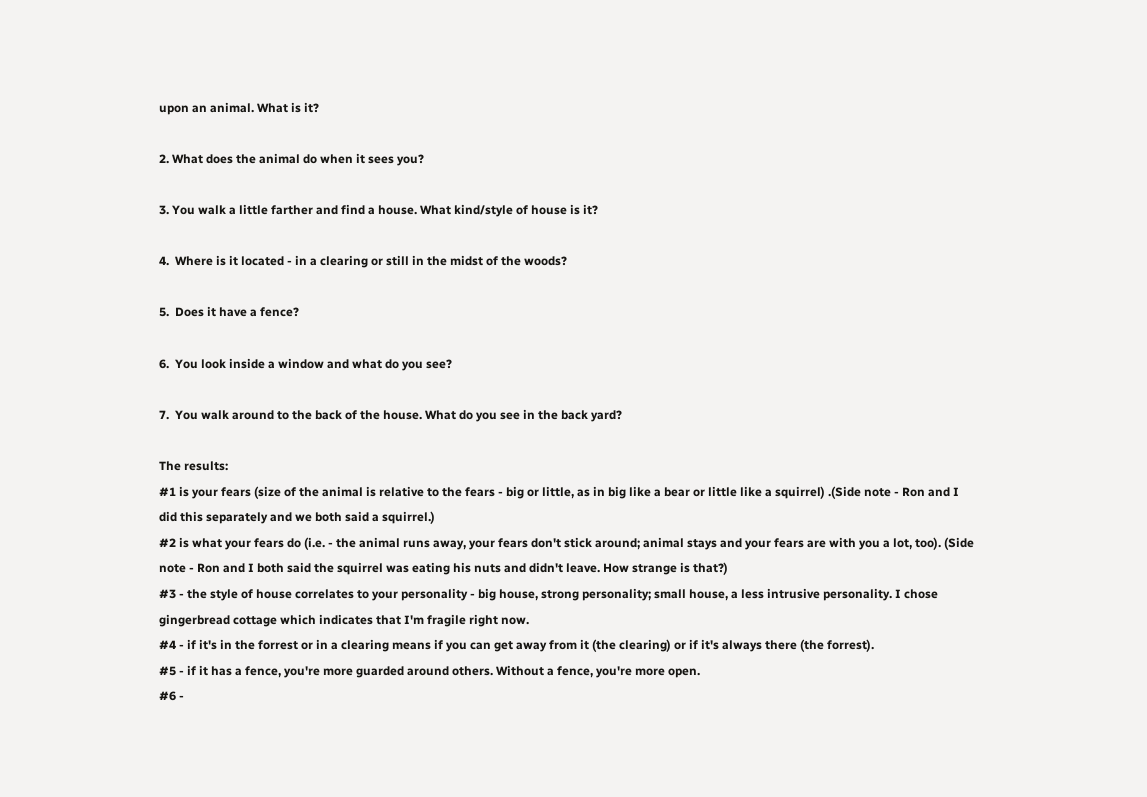upon an animal. What is it?

2. What does the animal do when it sees you?

3. You walk a little farther and find a house. What kind/style of house is it?

4.  Where is it located - in a clearing or still in the midst of the woods?

5.  Does it have a fence?

6.  You look inside a window and what do you see?

7.  You walk around to the back of the house. What do you see in the back yard?

The results:
#1 is your fears (size of the animal is relative to the fears - big or little, as in big like a bear or little like a squirrel) .(Side note - Ron and I did this separately and we both said a squirrel.)
#2 is what your fears do (i.e. - the animal runs away, your fears don't stick around; animal stays and your fears are with you a lot, too). (Side note - Ron and I both said the squirrel was eating his nuts and didn't leave. How strange is that?)
#3 - the style of house correlates to your personality - big house, strong personality; small house, a less intrusive personality. I chose gingerbread cottage which indicates that I'm fragile right now.
#4 - if it's in the forrest or in a clearing means if you can get away from it (the clearing) or if it's always there (the forrest).
#5 - if it has a fence, you're more guarded around others. Without a fence, you're more open.
#6 -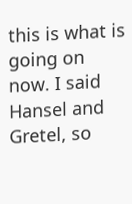this is what is going on now. I said Hansel and Gretel, so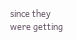since they were getting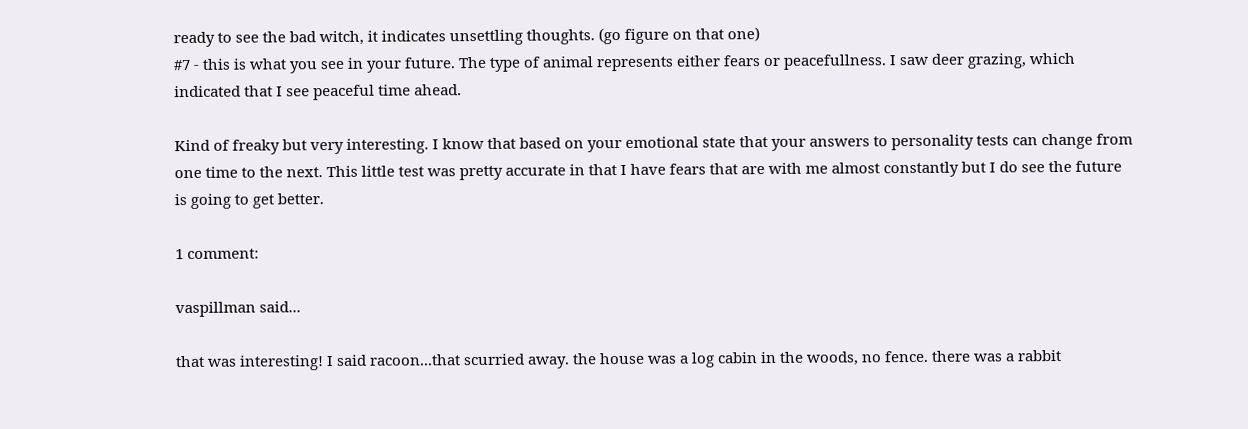ready to see the bad witch, it indicates unsettling thoughts. (go figure on that one)
#7 - this is what you see in your future. The type of animal represents either fears or peacefullness. I saw deer grazing, which indicated that I see peaceful time ahead.

Kind of freaky but very interesting. I know that based on your emotional state that your answers to personality tests can change from one time to the next. This little test was pretty accurate in that I have fears that are with me almost constantly but I do see the future is going to get better.

1 comment:

vaspillman said...

that was interesting! I said racoon...that scurried away. the house was a log cabin in the woods, no fence. there was a rabbit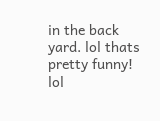in the back yard. lol thats pretty funny! lol